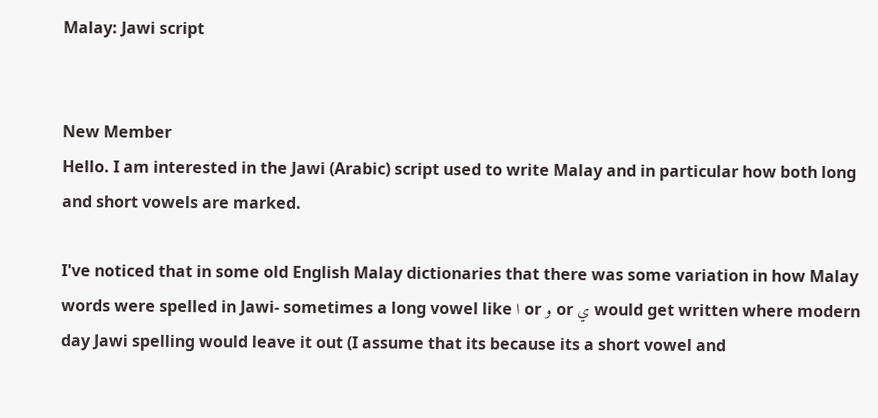Malay: Jawi script


New Member
Hello. I am interested in the Jawi (Arabic) script used to write Malay and in particular how both long and short vowels are marked.

I've noticed that in some old English Malay dictionaries that there was some variation in how Malay words were spelled in Jawi- sometimes a long vowel like ا or و or ي would get written where modern day Jawi spelling would leave it out (I assume that its because its a short vowel and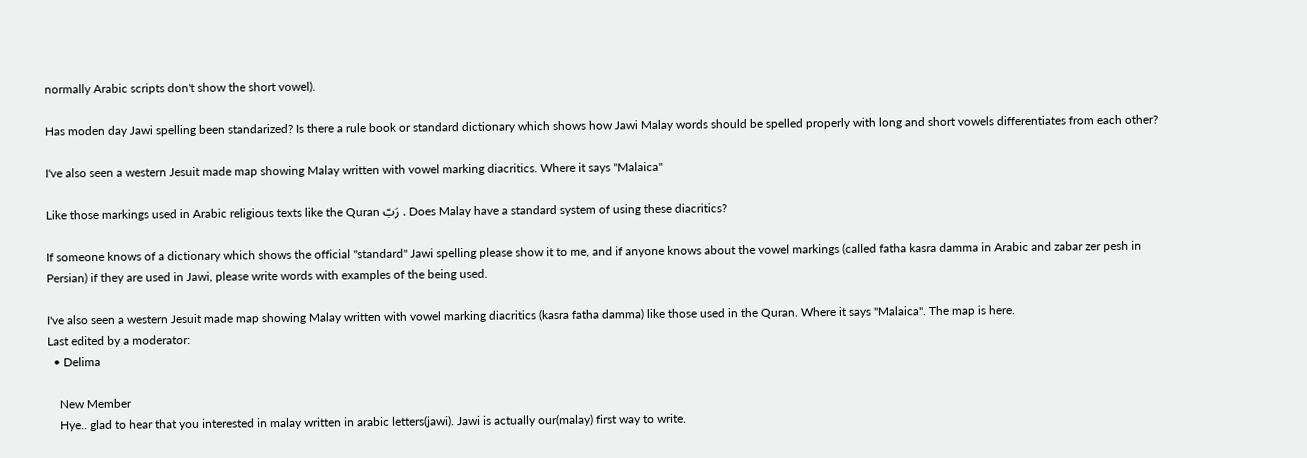normally Arabic scripts don't show the short vowel).

Has moden day Jawi spelling been standarized? Is there a rule book or standard dictionary which shows how Jawi Malay words should be spelled properly with long and short vowels differentiates from each other?

I've also seen a western Jesuit made map showing Malay written with vowel marking diacritics. Where it says "Malaica"

Like those markings used in Arabic religious texts like the Quran رَبّ . Does Malay have a standard system of using these diacritics?

If someone knows of a dictionary which shows the official "standard" Jawi spelling please show it to me, and if anyone knows about the vowel markings (called fatha kasra damma in Arabic and zabar zer pesh in Persian) if they are used in Jawi, please write words with examples of the being used.

I've also seen a western Jesuit made map showing Malay written with vowel marking diacritics (kasra fatha damma) like those used in the Quran. Where it says "Malaica". The map is here.
Last edited by a moderator:
  • Delima

    New Member
    Hye.. glad to hear that you interested in malay written in arabic letters(jawi). Jawi is actually our(malay) first way to write.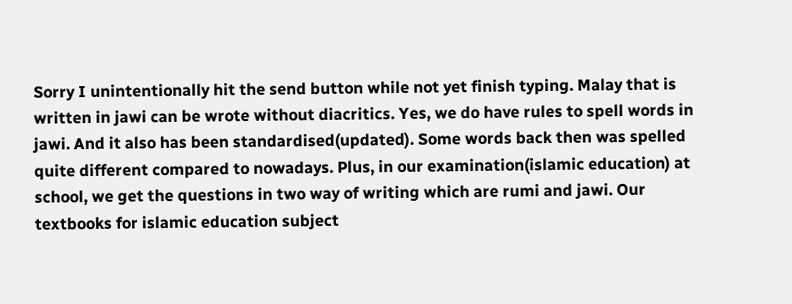Sorry I unintentionally hit the send button while not yet finish typing. Malay that is written in jawi can be wrote without diacritics. Yes, we do have rules to spell words in jawi. And it also has been standardised(updated). Some words back then was spelled quite different compared to nowadays. Plus, in our examination(islamic education) at school, we get the questions in two way of writing which are rumi and jawi. Our textbooks for islamic education subject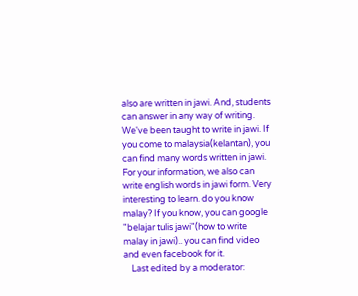also are written in jawi. And, students can answer in any way of writing. We've been taught to write in jawi. If you come to malaysia(kelantan), you can find many words written in jawi. For your information, we also can write english words in jawi form. Very interesting to learn. do you know malay? If you know, you can google "belajar tulis jawi"(how to write malay in jawi).. you can find video and even facebook for it.
    Last edited by a moderator: